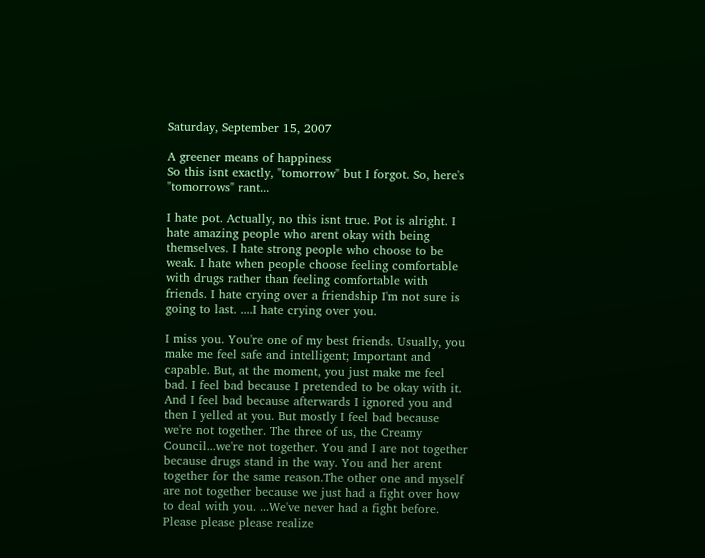Saturday, September 15, 2007

A greener means of happiness
So this isnt exactly, "tomorrow" but I forgot. So, here's "tomorrows" rant...

I hate pot. Actually, no this isnt true. Pot is alright. I hate amazing people who arent okay with being themselves. I hate strong people who choose to be weak. I hate when people choose feeling comfortable with drugs rather than feeling comfortable with friends. I hate crying over a friendship I'm not sure is going to last. ....I hate crying over you.

I miss you. You're one of my best friends. Usually, you make me feel safe and intelligent; Important and capable. But, at the moment, you just make me feel bad. I feel bad because I pretended to be okay with it. And I feel bad because afterwards I ignored you and then I yelled at you. But mostly I feel bad because we're not together. The three of us, the Creamy Council...we're not together. You and I are not together because drugs stand in the way. You and her arent together for the same reason.The other one and myself are not together because we just had a fight over how to deal with you. ...We've never had a fight before. Please please please realize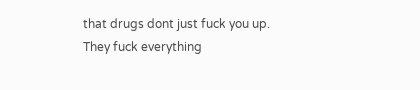that drugs dont just fuck you up. They fuck everything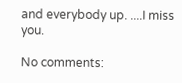and everybody up. ....I miss you.

No comments: